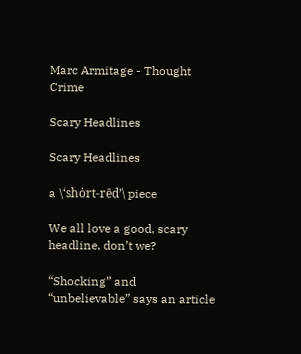Marc Armitage - Thought Crime

Scary Headlines

Scary Headlines

a \‘shȯrt-rēd’\ piece

We all love a good, scary headline, don’t we?

“Shocking” and “unbelievable” says an article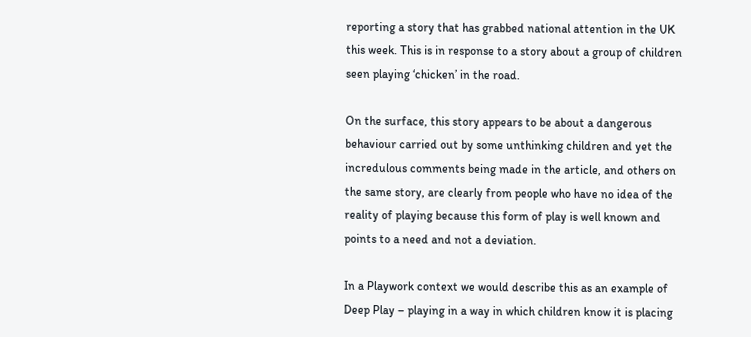reporting a story that has grabbed national attention in the UK this week. This is in response to a story about a group of children seen playing ‘chicken’ in the road.

On the surface, this story appears to be about a dangerous behaviour carried out by some unthinking children and yet the incredulous comments being made in the article, and others on the same story, are clearly from people who have no idea of the reality of playing because this form of play is well known and points to a need and not a deviation.

In a Playwork context we would describe this as an example of Deep Play – playing in a way in which children know it is placing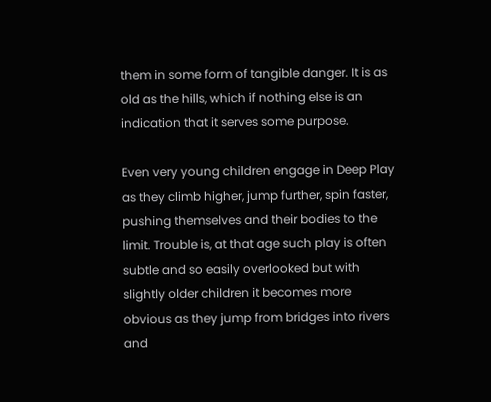them in some form of tangible danger. It is as old as the hills, which if nothing else is an indication that it serves some purpose.

Even very young children engage in Deep Play as they climb higher, jump further, spin faster, pushing themselves and their bodies to the limit. Trouble is, at that age such play is often subtle and so easily overlooked but with slightly older children it becomes more obvious as they jump from bridges into rivers and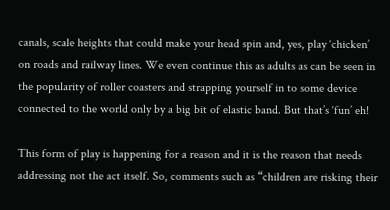canals, scale heights that could make your head spin and, yes, play ‘chicken’ on roads and railway lines. We even continue this as adults as can be seen in the popularity of roller coasters and strapping yourself in to some device connected to the world only by a big bit of elastic band. But that’s ‘fun’ eh!

This form of play is happening for a reason and it is the reason that needs addressing not the act itself. So, comments such as “children are risking their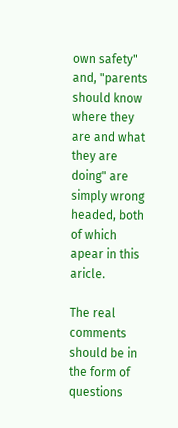own safety" and, "parents should know where they are and what they are doing" are simply wrong headed, both of which apear in this aricle.

The real comments should be in the form of questions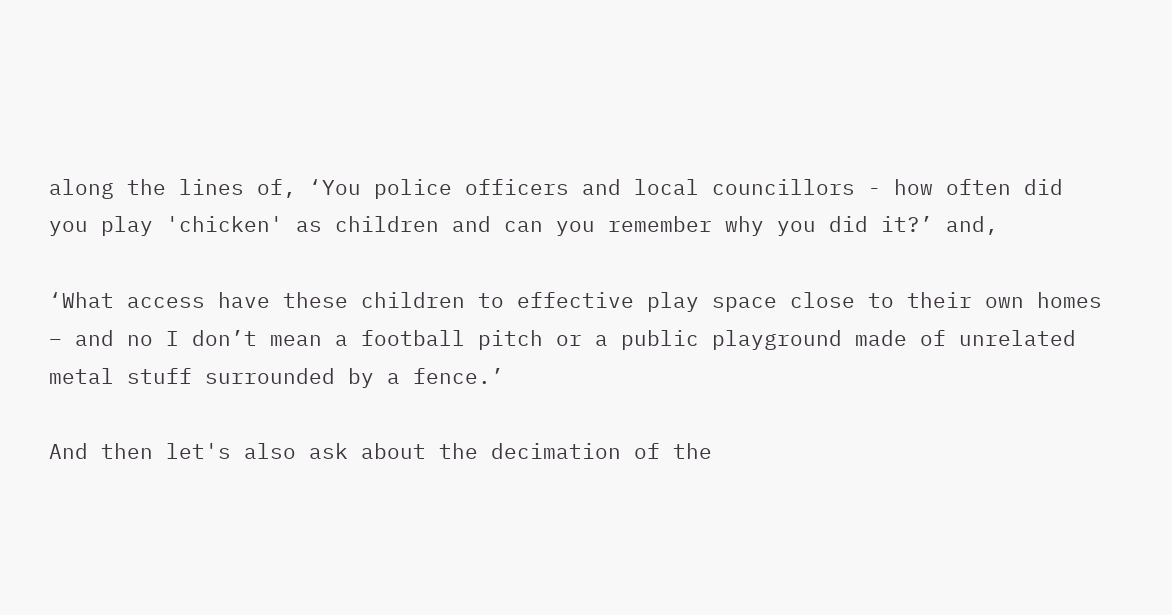along the lines of, ‘You police officers and local councillors - how often did you play 'chicken' as children and can you remember why you did it?’ and,

‘What access have these children to effective play space close to their own homes – and no I don’t mean a football pitch or a public playground made of unrelated metal stuff surrounded by a fence.’

And then let's also ask about the decimation of the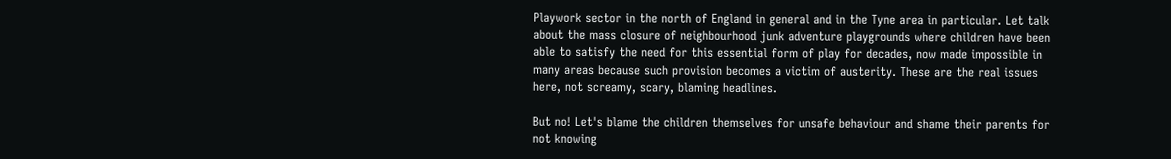Playwork sector in the north of England in general and in the Tyne area in particular. Let talk about the mass closure of neighbourhood junk adventure playgrounds where children have been able to satisfy the need for this essential form of play for decades, now made impossible in many areas because such provision becomes a victim of austerity. These are the real issues here, not screamy, scary, blaming headlines.

But no! Let's blame the children themselves for unsafe behaviour and shame their parents for not knowing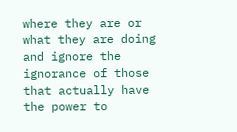where they are or what they are doing and ignore the ignorance of those that actually have the power to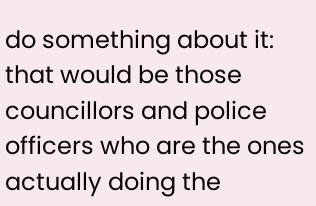do something about it: that would be those councillors and police officers who are the ones actually doing the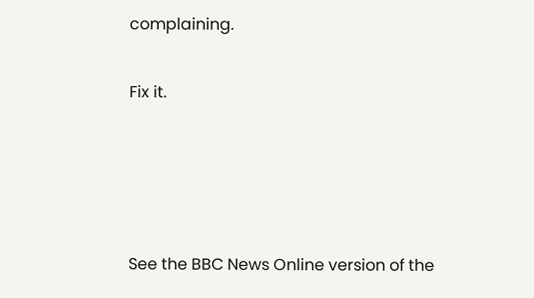complaining.

Fix it.




See the BBC News Online version of the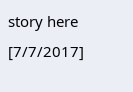story here [7/7/2017]